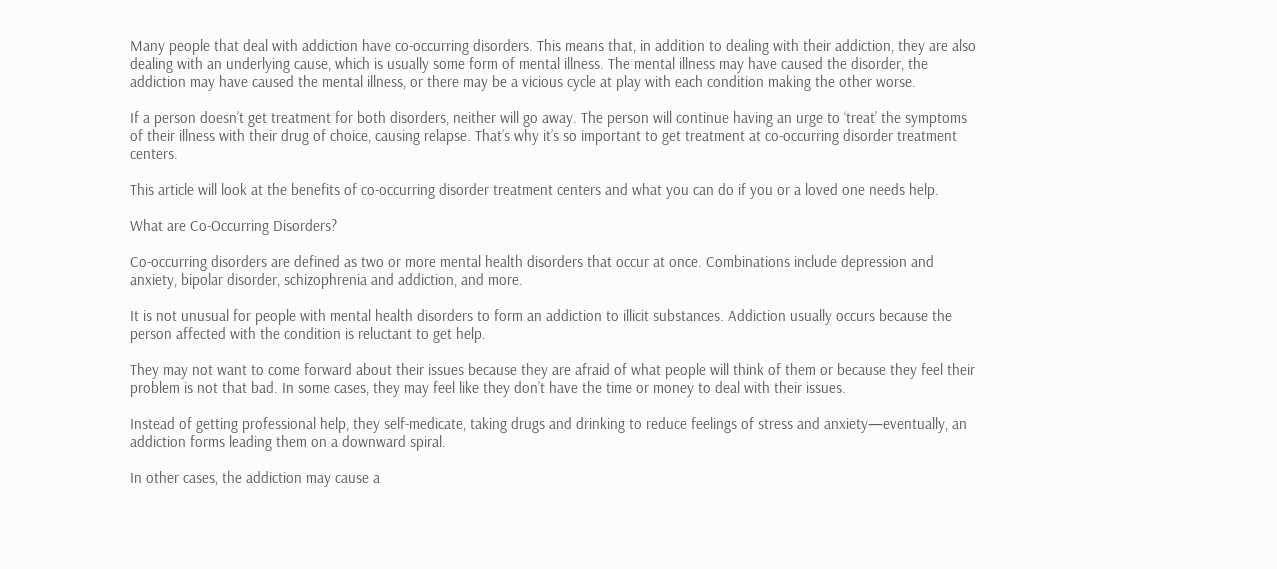Many people that deal with addiction have co-occurring disorders. This means that, in addition to dealing with their addiction, they are also dealing with an underlying cause, which is usually some form of mental illness. The mental illness may have caused the disorder, the addiction may have caused the mental illness, or there may be a vicious cycle at play with each condition making the other worse.

If a person doesn’t get treatment for both disorders, neither will go away. The person will continue having an urge to ‘treat’ the symptoms of their illness with their drug of choice, causing relapse. That’s why it’s so important to get treatment at co-occurring disorder treatment centers.

This article will look at the benefits of co-occurring disorder treatment centers and what you can do if you or a loved one needs help.

What are Co-Occurring Disorders?

Co-occurring disorders are defined as two or more mental health disorders that occur at once. Combinations include depression and anxiety, bipolar disorder, schizophrenia and addiction, and more.

It is not unusual for people with mental health disorders to form an addiction to illicit substances. Addiction usually occurs because the person affected with the condition is reluctant to get help.

They may not want to come forward about their issues because they are afraid of what people will think of them or because they feel their problem is not that bad. In some cases, they may feel like they don’t have the time or money to deal with their issues.

Instead of getting professional help, they self-medicate, taking drugs and drinking to reduce feelings of stress and anxiety—eventually, an addiction forms leading them on a downward spiral.

In other cases, the addiction may cause a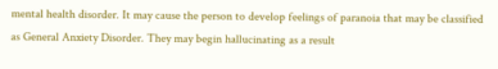mental health disorder. It may cause the person to develop feelings of paranoia that may be classified as General Anxiety Disorder. They may begin hallucinating as a result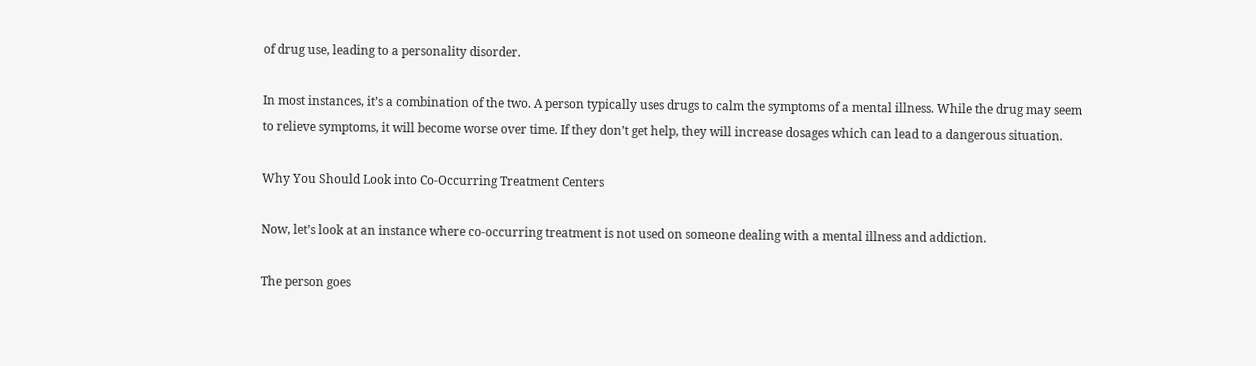of drug use, leading to a personality disorder.

In most instances, it’s a combination of the two. A person typically uses drugs to calm the symptoms of a mental illness. While the drug may seem to relieve symptoms, it will become worse over time. If they don’t get help, they will increase dosages which can lead to a dangerous situation.

Why You Should Look into Co-Occurring Treatment Centers

Now, let’s look at an instance where co-occurring treatment is not used on someone dealing with a mental illness and addiction.

The person goes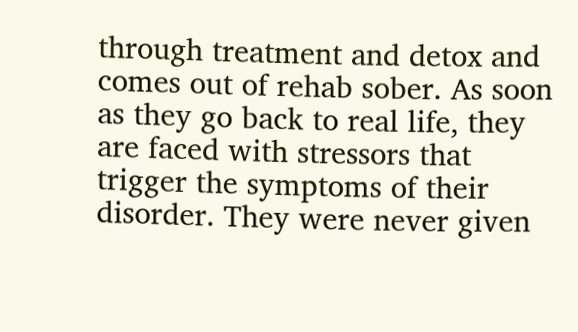through treatment and detox and comes out of rehab sober. As soon as they go back to real life, they are faced with stressors that trigger the symptoms of their disorder. They were never given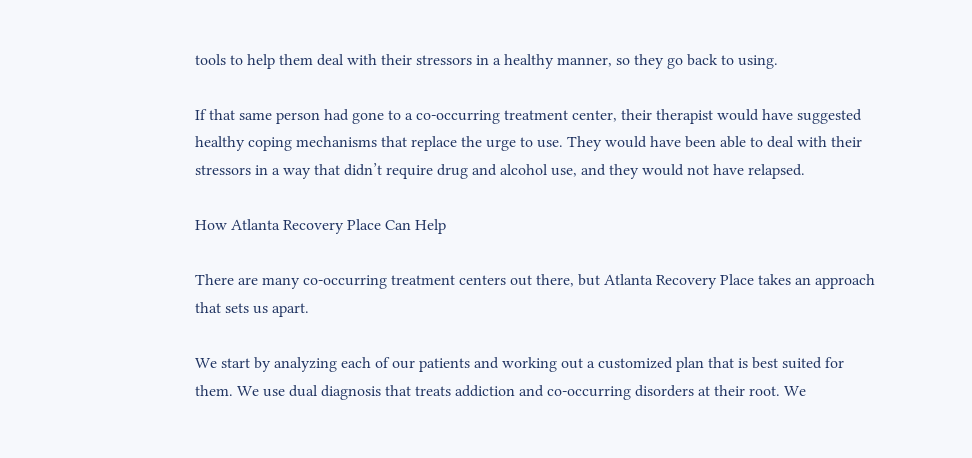tools to help them deal with their stressors in a healthy manner, so they go back to using.

If that same person had gone to a co-occurring treatment center, their therapist would have suggested healthy coping mechanisms that replace the urge to use. They would have been able to deal with their stressors in a way that didn’t require drug and alcohol use, and they would not have relapsed.

How Atlanta Recovery Place Can Help

There are many co-occurring treatment centers out there, but Atlanta Recovery Place takes an approach that sets us apart.

We start by analyzing each of our patients and working out a customized plan that is best suited for them. We use dual diagnosis that treats addiction and co-occurring disorders at their root. We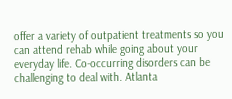offer a variety of outpatient treatments so you can attend rehab while going about your everyday life. Co-occurring disorders can be challenging to deal with. Atlanta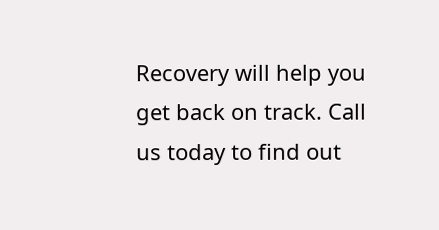Recovery will help you get back on track. Call us today to find out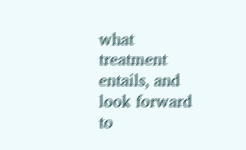what treatment entails, and look forward to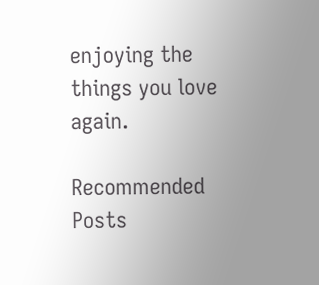enjoying the things you love again.

Recommended Posts